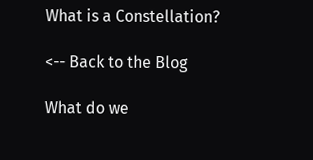What is a Constellation?

<-- Back to the Blog

What do we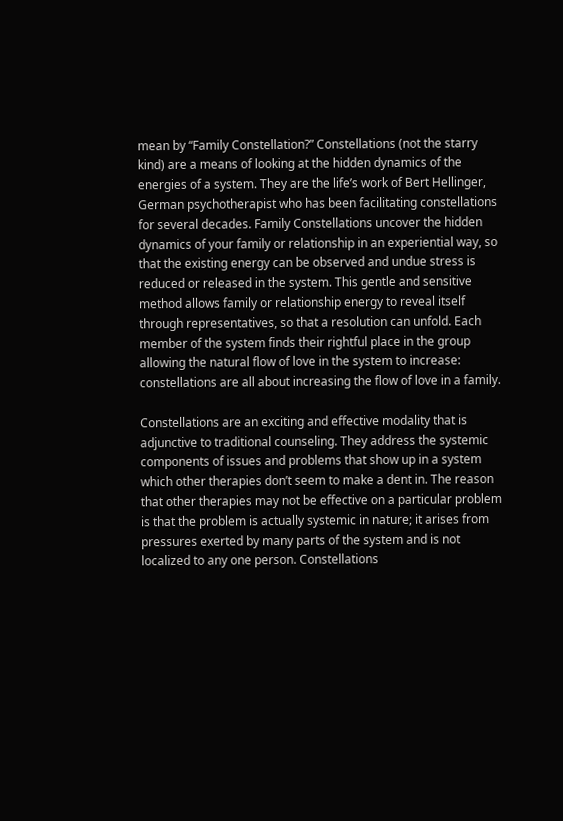mean by “Family Constellation?” Constellations (not the starry kind) are a means of looking at the hidden dynamics of the energies of a system. They are the life’s work of Bert Hellinger, German psychotherapist who has been facilitating constellations for several decades. Family Constellations uncover the hidden dynamics of your family or relationship in an experiential way, so that the existing energy can be observed and undue stress is reduced or released in the system. This gentle and sensitive method allows family or relationship energy to reveal itself through representatives, so that a resolution can unfold. Each member of the system finds their rightful place in the group allowing the natural flow of love in the system to increase: constellations are all about increasing the flow of love in a family.

Constellations are an exciting and effective modality that is adjunctive to traditional counseling. They address the systemic components of issues and problems that show up in a system which other therapies don’t seem to make a dent in. The reason that other therapies may not be effective on a particular problem is that the problem is actually systemic in nature; it arises from pressures exerted by many parts of the system and is not localized to any one person. Constellations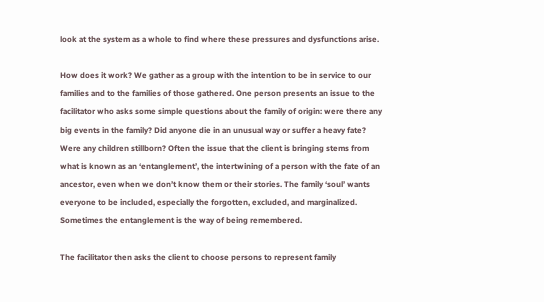look at the system as a whole to find where these pressures and dysfunctions arise.

How does it work? We gather as a group with the intention to be in service to our families and to the families of those gathered. One person presents an issue to the facilitator who asks some simple questions about the family of origin: were there any big events in the family? Did anyone die in an unusual way or suffer a heavy fate? Were any children stillborn? Often the issue that the client is bringing stems from what is known as an ‘entanglement’, the intertwining of a person with the fate of an ancestor, even when we don’t know them or their stories. The family ‘soul’ wants everyone to be included, especially the forgotten, excluded, and marginalized. Sometimes the entanglement is the way of being remembered.

The facilitator then asks the client to choose persons to represent family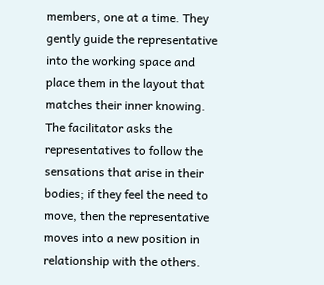members, one at a time. They gently guide the representative into the working space and place them in the layout that matches their inner knowing. The facilitator asks the representatives to follow the sensations that arise in their bodies; if they feel the need to move, then the representative moves into a new position in relationship with the others.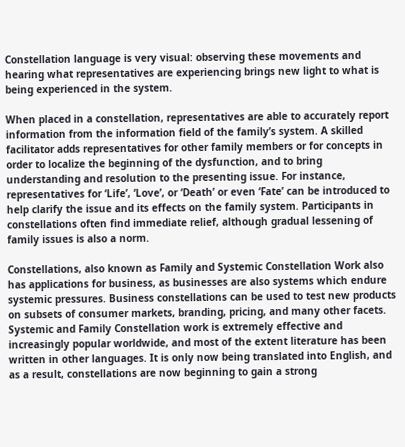Constellation language is very visual: observing these movements and hearing what representatives are experiencing brings new light to what is being experienced in the system.

When placed in a constellation, representatives are able to accurately report information from the information field of the family’s system. A skilled facilitator adds representatives for other family members or for concepts in order to localize the beginning of the dysfunction, and to bring understanding and resolution to the presenting issue. For instance, representatives for ‘Life’, ‘Love’, or ‘Death’ or even ‘Fate’ can be introduced to help clarify the issue and its effects on the family system. Participants in constellations often find immediate relief, although gradual lessening of family issues is also a norm.

Constellations, also known as Family and Systemic Constellation Work also has applications for business, as businesses are also systems which endure systemic pressures. Business constellations can be used to test new products on subsets of consumer markets, branding, pricing, and many other facets. Systemic and Family Constellation work is extremely effective and increasingly popular worldwide, and most of the extent literature has been written in other languages. It is only now being translated into English, and as a result, constellations are now beginning to gain a strong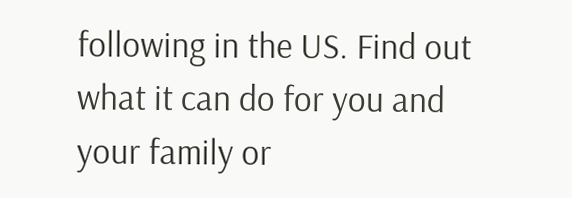following in the US. Find out what it can do for you and your family or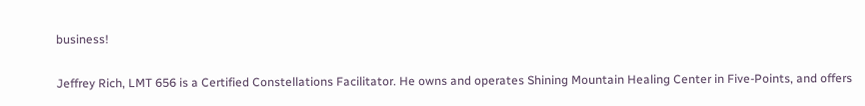business!

Jeffrey Rich, LMT 656 is a Certified Constellations Facilitator. He owns and operates Shining Mountain Healing Center in Five-Points, and offers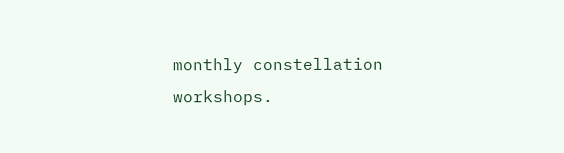monthly constellation workshops.